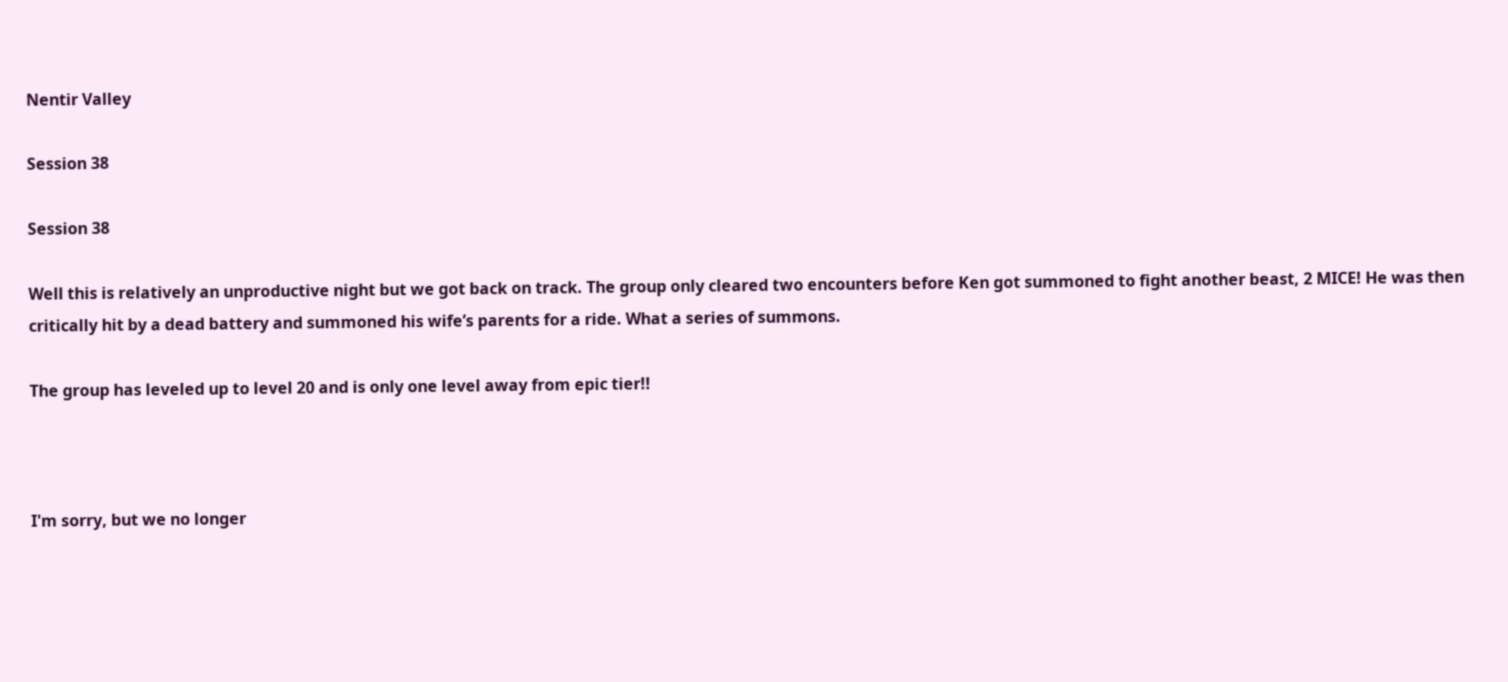Nentir Valley

Session 38

Session 38

Well this is relatively an unproductive night but we got back on track. The group only cleared two encounters before Ken got summoned to fight another beast, 2 MICE! He was then critically hit by a dead battery and summoned his wife’s parents for a ride. What a series of summons.

The group has leveled up to level 20 and is only one level away from epic tier!!



I'm sorry, but we no longer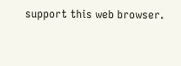support this web browser.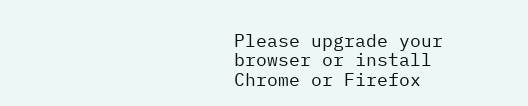Please upgrade your browser or install Chrome or Firefox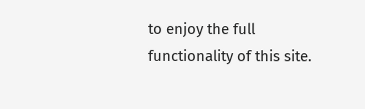to enjoy the full functionality of this site.